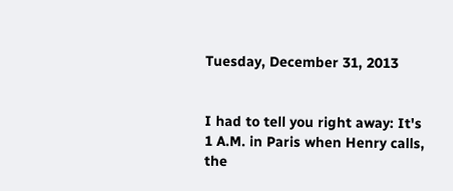Tuesday, December 31, 2013


I had to tell you right away: It's 1 A.M. in Paris when Henry calls, the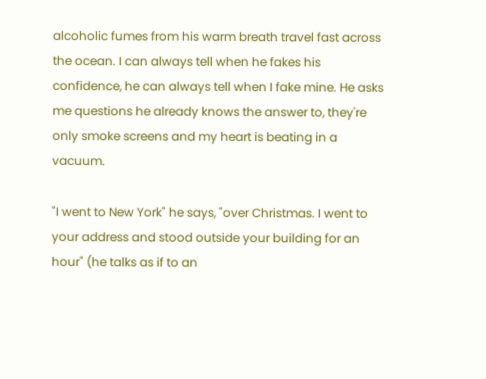alcoholic fumes from his warm breath travel fast across the ocean. I can always tell when he fakes his confidence, he can always tell when I fake mine. He asks me questions he already knows the answer to, they're only smoke screens and my heart is beating in a vacuum.

"I went to New York" he says, "over Christmas. I went to your address and stood outside your building for an hour" (he talks as if to an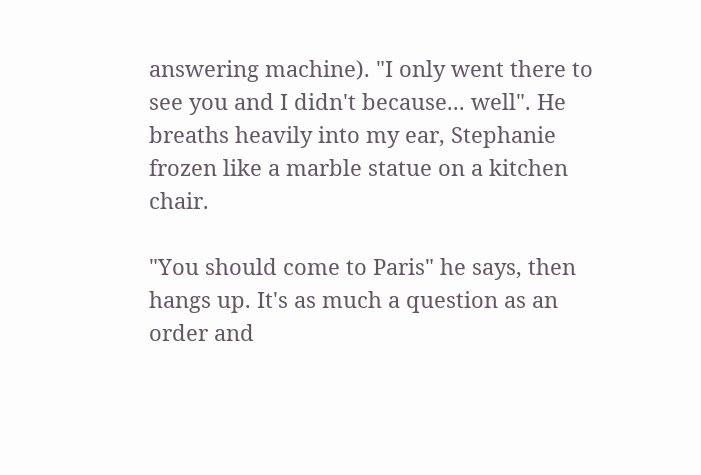answering machine). "I only went there to see you and I didn't because... well". He breaths heavily into my ear, Stephanie frozen like a marble statue on a kitchen chair.

"You should come to Paris" he says, then hangs up. It's as much a question as an order and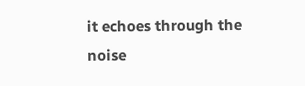it echoes through the noise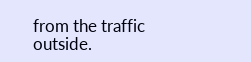from the traffic outside.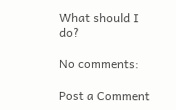What should I do?

No comments:

Post a Comment